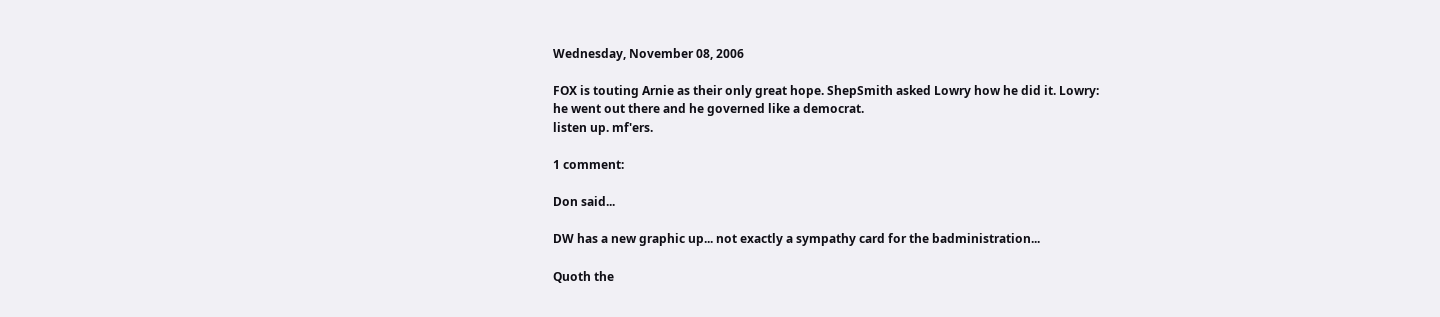Wednesday, November 08, 2006

FOX is touting Arnie as their only great hope. ShepSmith asked Lowry how he did it. Lowry:
he went out there and he governed like a democrat.
listen up. mf'ers.

1 comment:

Don said...

DW has a new graphic up... not exactly a sympathy card for the badministration...

Quoth the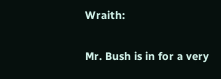Wraith:

Mr. Bush is in for a very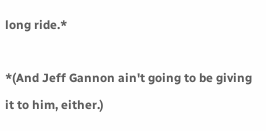long ride.*

*(And Jeff Gannon ain't going to be giving it to him, either.)